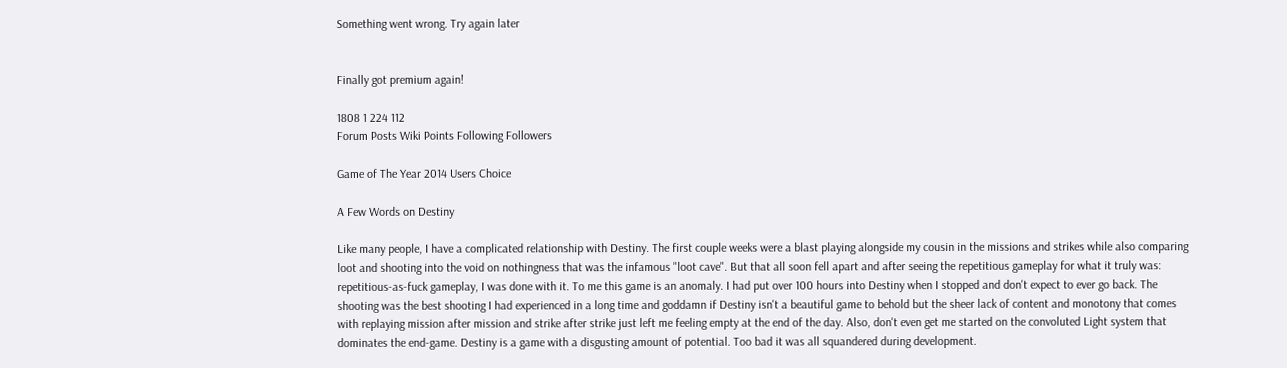Something went wrong. Try again later


Finally got premium again!

1808 1 224 112
Forum Posts Wiki Points Following Followers

Game of The Year 2014 Users Choice

A Few Words on Destiny

Like many people, I have a complicated relationship with Destiny. The first couple weeks were a blast playing alongside my cousin in the missions and strikes while also comparing loot and shooting into the void on nothingness that was the infamous "loot cave". But that all soon fell apart and after seeing the repetitious gameplay for what it truly was: repetitious-as-fuck gameplay, I was done with it. To me this game is an anomaly. I had put over 100 hours into Destiny when I stopped and don't expect to ever go back. The shooting was the best shooting I had experienced in a long time and goddamn if Destiny isn't a beautiful game to behold but the sheer lack of content and monotony that comes with replaying mission after mission and strike after strike just left me feeling empty at the end of the day. Also, don't even get me started on the convoluted Light system that dominates the end-game. Destiny is a game with a disgusting amount of potential. Too bad it was all squandered during development.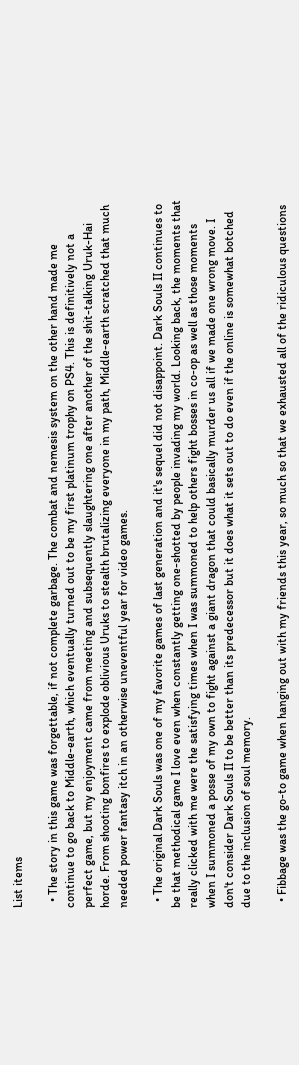List items

  • The story in this game was forgettable, if not complete garbage. The combat and nemesis system on the other hand made me continue to go back to Middle-earth, which eventually turned out to be my first platinum trophy on PS4. This is definitively not a perfect game, but my enjoyment came from meeting and subsequently slaughtering one after another of the shit-talking Uruk-Hai horde. From shooting bonfires to explode oblivious Uruks to stealth brutalizing everyone in my path, Middle-earth scratched that much needed power fantasy itch in an otherwise uneventful year for video games.

  • The original Dark Souls was one of my favorite games of last generation and it's sequel did not disappoint. Dark Souls II continues to be that methodical game I love even when constantly getting one-shotted by people invading my world. Looking back, the moments that really clicked with me were the satisfying times when I was summoned to help others fight bosses in co-op as well as those moments when I summoned a posse of my own to fight against a giant dragon that could basically murder us all if we made one wrong move. I don't consider Dark Souls II to be better than its predecessor but it does what it sets out to do even if the online is somewhat botched due to the inclusion of soul memory.

  • Fibbage was the go-to game when hanging out with my friends this year, so much so that we exhausted all of the ridiculous questions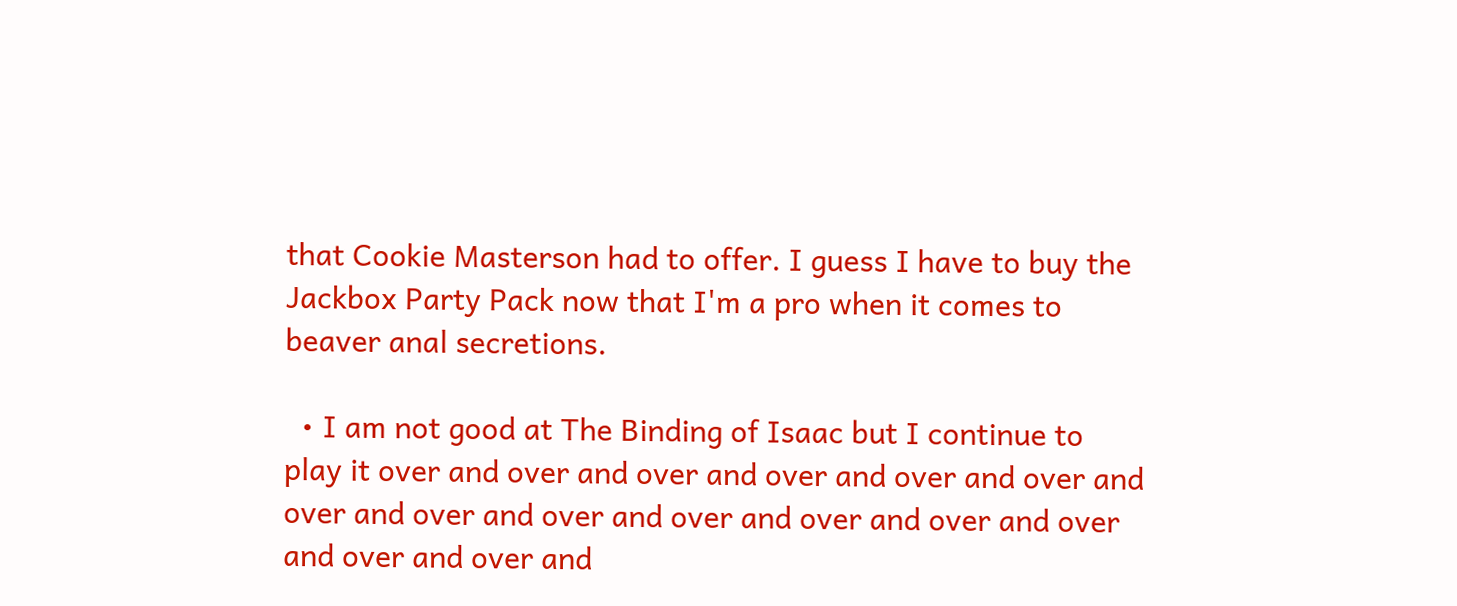that Cookie Masterson had to offer. I guess I have to buy the Jackbox Party Pack now that I'm a pro when it comes to beaver anal secretions.

  • I am not good at The Binding of Isaac but I continue to play it over and over and over and over and over and over and over and over and over and over and over and over and over and over and over and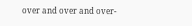over and over and over-